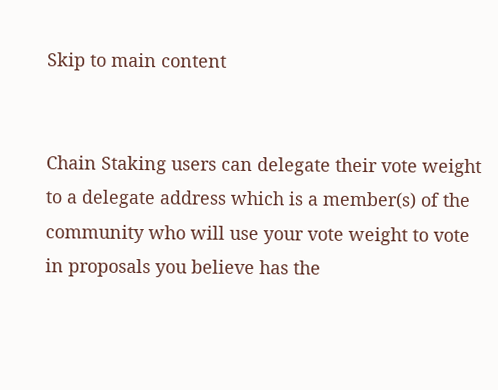Skip to main content


Chain Staking users can delegate their vote weight to a delegate address which is a member(s) of the community who will use your vote weight to vote in proposals you believe has the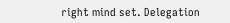right mind set. Delegation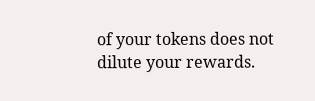of your tokens does not dilute your rewards.